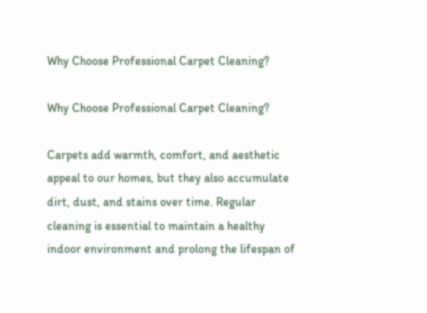Why Choose Professional Carpet Cleaning?

Why Choose Professional Carpet Cleaning?

Carpets add warmth, comfort, and aesthetic appeal to our homes, but they also accumulate dirt, dust, and stains over time. Regular cleaning is essential to maintain a healthy indoor environment and prolong the lifespan of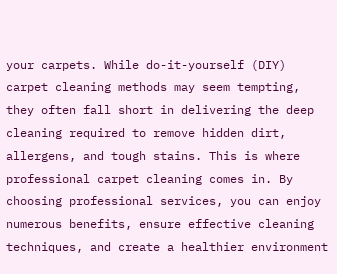your carpets. While do-it-yourself (DIY) carpet cleaning methods may seem tempting, they often fall short in delivering the deep cleaning required to remove hidden dirt, allergens, and tough stains. This is where professional carpet cleaning comes in. By choosing professional services, you can enjoy numerous benefits, ensure effective cleaning techniques, and create a healthier environment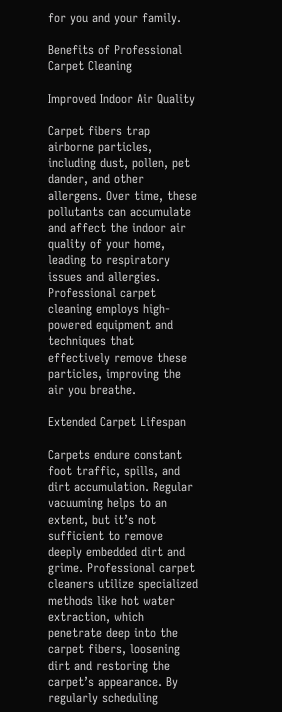for you and your family.

Benefits of Professional Carpet Cleaning

Improved Indoor Air Quality

Carpet fibers trap airborne particles, including dust, pollen, pet dander, and other allergens. Over time, these pollutants can accumulate and affect the indoor air quality of your home, leading to respiratory issues and allergies. Professional carpet cleaning employs high-powered equipment and techniques that effectively remove these particles, improving the air you breathe.

Extended Carpet Lifespan

Carpets endure constant foot traffic, spills, and dirt accumulation. Regular vacuuming helps to an extent, but it’s not sufficient to remove deeply embedded dirt and grime. Professional carpet cleaners utilize specialized methods like hot water extraction, which penetrate deep into the carpet fibers, loosening dirt and restoring the carpet’s appearance. By regularly scheduling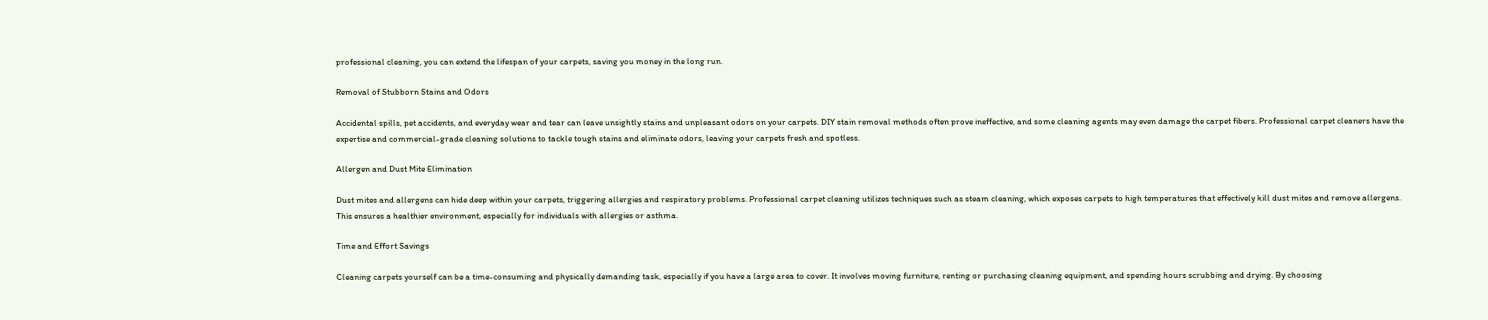professional cleaning, you can extend the lifespan of your carpets, saving you money in the long run.

Removal of Stubborn Stains and Odors

Accidental spills, pet accidents, and everyday wear and tear can leave unsightly stains and unpleasant odors on your carpets. DIY stain removal methods often prove ineffective, and some cleaning agents may even damage the carpet fibers. Professional carpet cleaners have the expertise and commercial-grade cleaning solutions to tackle tough stains and eliminate odors, leaving your carpets fresh and spotless.

Allergen and Dust Mite Elimination

Dust mites and allergens can hide deep within your carpets, triggering allergies and respiratory problems. Professional carpet cleaning utilizes techniques such as steam cleaning, which exposes carpets to high temperatures that effectively kill dust mites and remove allergens. This ensures a healthier environment, especially for individuals with allergies or asthma.

Time and Effort Savings

Cleaning carpets yourself can be a time-consuming and physically demanding task, especially if you have a large area to cover. It involves moving furniture, renting or purchasing cleaning equipment, and spending hours scrubbing and drying. By choosing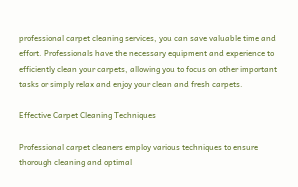professional carpet cleaning services, you can save valuable time and effort. Professionals have the necessary equipment and experience to efficiently clean your carpets, allowing you to focus on other important tasks or simply relax and enjoy your clean and fresh carpets.

Effective Carpet Cleaning Techniques

Professional carpet cleaners employ various techniques to ensure thorough cleaning and optimal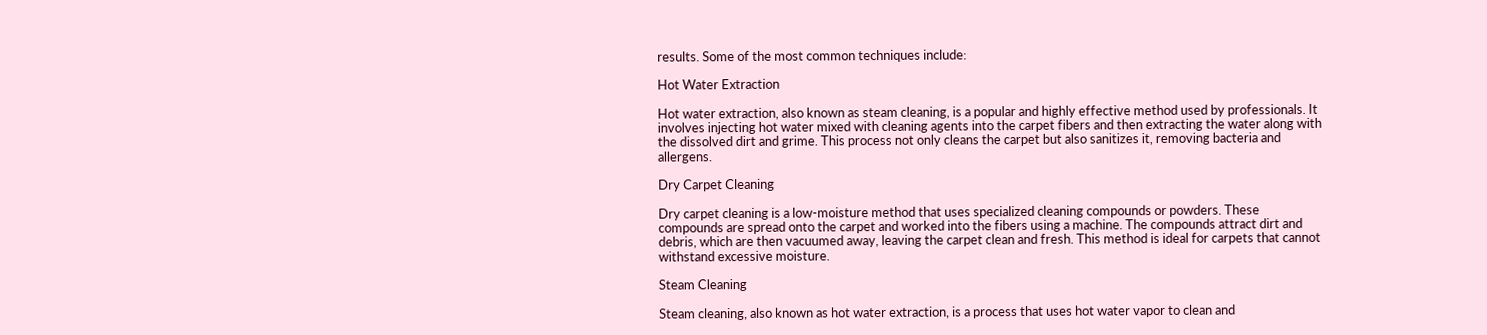results. Some of the most common techniques include:

Hot Water Extraction

Hot water extraction, also known as steam cleaning, is a popular and highly effective method used by professionals. It involves injecting hot water mixed with cleaning agents into the carpet fibers and then extracting the water along with the dissolved dirt and grime. This process not only cleans the carpet but also sanitizes it, removing bacteria and allergens.

Dry Carpet Cleaning

Dry carpet cleaning is a low-moisture method that uses specialized cleaning compounds or powders. These compounds are spread onto the carpet and worked into the fibers using a machine. The compounds attract dirt and debris, which are then vacuumed away, leaving the carpet clean and fresh. This method is ideal for carpets that cannot withstand excessive moisture.

Steam Cleaning

Steam cleaning, also known as hot water extraction, is a process that uses hot water vapor to clean and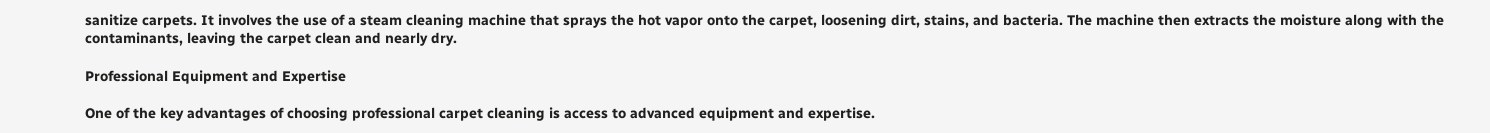sanitize carpets. It involves the use of a steam cleaning machine that sprays the hot vapor onto the carpet, loosening dirt, stains, and bacteria. The machine then extracts the moisture along with the contaminants, leaving the carpet clean and nearly dry.

Professional Equipment and Expertise

One of the key advantages of choosing professional carpet cleaning is access to advanced equipment and expertise.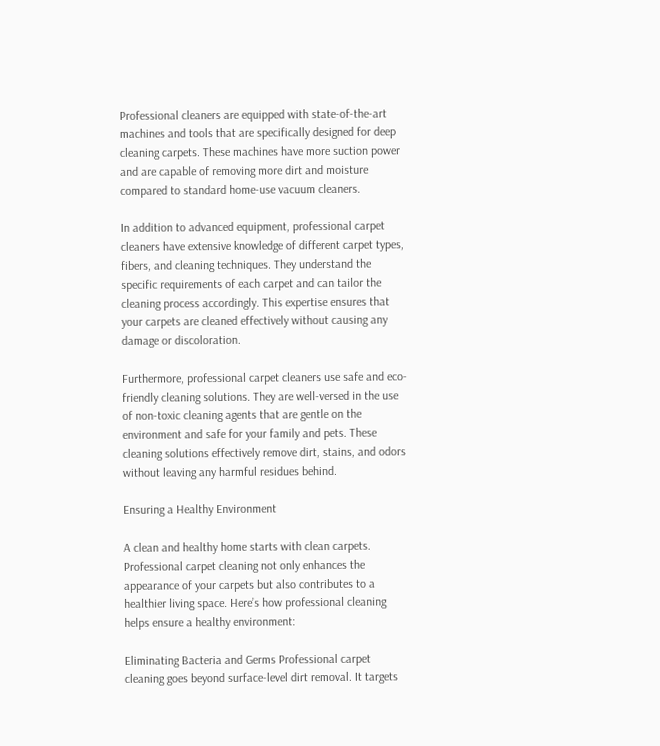Professional cleaners are equipped with state-of-the-art machines and tools that are specifically designed for deep cleaning carpets. These machines have more suction power and are capable of removing more dirt and moisture compared to standard home-use vacuum cleaners.

In addition to advanced equipment, professional carpet cleaners have extensive knowledge of different carpet types, fibers, and cleaning techniques. They understand the specific requirements of each carpet and can tailor the cleaning process accordingly. This expertise ensures that your carpets are cleaned effectively without causing any damage or discoloration.

Furthermore, professional carpet cleaners use safe and eco-friendly cleaning solutions. They are well-versed in the use of non-toxic cleaning agents that are gentle on the environment and safe for your family and pets. These cleaning solutions effectively remove dirt, stains, and odors without leaving any harmful residues behind.

Ensuring a Healthy Environment

A clean and healthy home starts with clean carpets. Professional carpet cleaning not only enhances the appearance of your carpets but also contributes to a healthier living space. Here’s how professional cleaning helps ensure a healthy environment:

Eliminating Bacteria and Germs Professional carpet cleaning goes beyond surface-level dirt removal. It targets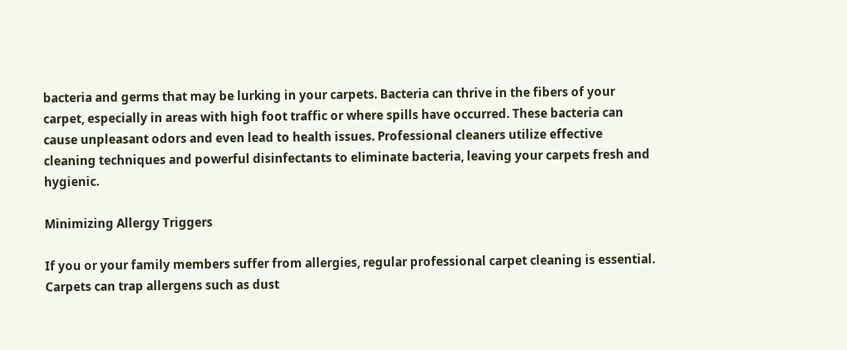bacteria and germs that may be lurking in your carpets. Bacteria can thrive in the fibers of your carpet, especially in areas with high foot traffic or where spills have occurred. These bacteria can cause unpleasant odors and even lead to health issues. Professional cleaners utilize effective cleaning techniques and powerful disinfectants to eliminate bacteria, leaving your carpets fresh and hygienic.

Minimizing Allergy Triggers

If you or your family members suffer from allergies, regular professional carpet cleaning is essential. Carpets can trap allergens such as dust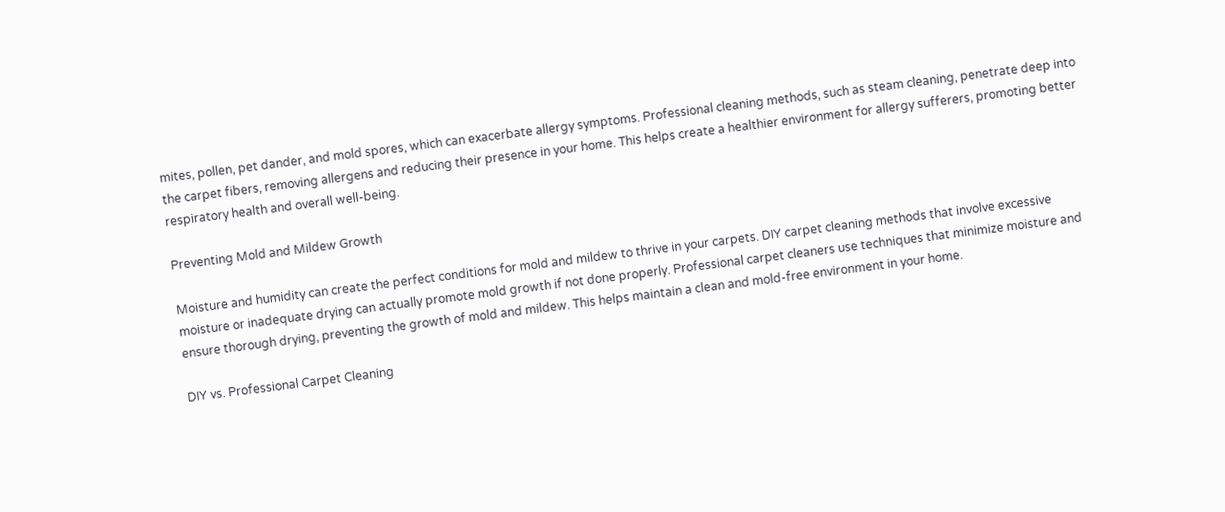mites, pollen, pet dander, and mold spores, which can exacerbate allergy symptoms. Professional cleaning methods, such as steam cleaning, penetrate deep into the carpet fibers, removing allergens and reducing their presence in your home. This helps create a healthier environment for allergy sufferers, promoting better respiratory health and overall well-being.

Preventing Mold and Mildew Growth

Moisture and humidity can create the perfect conditions for mold and mildew to thrive in your carpets. DIY carpet cleaning methods that involve excessive moisture or inadequate drying can actually promote mold growth if not done properly. Professional carpet cleaners use techniques that minimize moisture and ensure thorough drying, preventing the growth of mold and mildew. This helps maintain a clean and mold-free environment in your home.

DIY vs. Professional Carpet Cleaning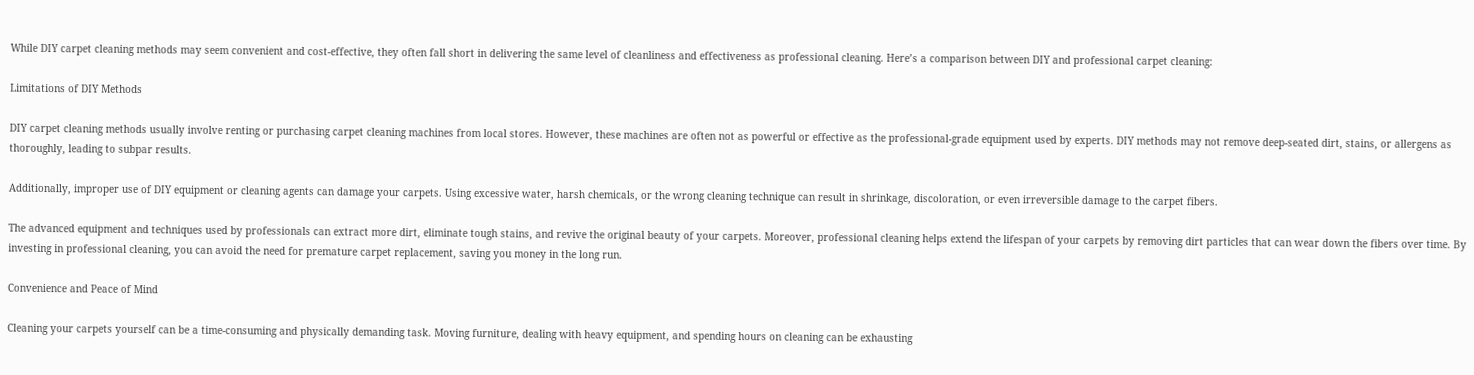While DIY carpet cleaning methods may seem convenient and cost-effective, they often fall short in delivering the same level of cleanliness and effectiveness as professional cleaning. Here’s a comparison between DIY and professional carpet cleaning:

Limitations of DIY Methods

DIY carpet cleaning methods usually involve renting or purchasing carpet cleaning machines from local stores. However, these machines are often not as powerful or effective as the professional-grade equipment used by experts. DIY methods may not remove deep-seated dirt, stains, or allergens as thoroughly, leading to subpar results.

Additionally, improper use of DIY equipment or cleaning agents can damage your carpets. Using excessive water, harsh chemicals, or the wrong cleaning technique can result in shrinkage, discoloration, or even irreversible damage to the carpet fibers.

The advanced equipment and techniques used by professionals can extract more dirt, eliminate tough stains, and revive the original beauty of your carpets. Moreover, professional cleaning helps extend the lifespan of your carpets by removing dirt particles that can wear down the fibers over time. By investing in professional cleaning, you can avoid the need for premature carpet replacement, saving you money in the long run.

Convenience and Peace of Mind

Cleaning your carpets yourself can be a time-consuming and physically demanding task. Moving furniture, dealing with heavy equipment, and spending hours on cleaning can be exhausting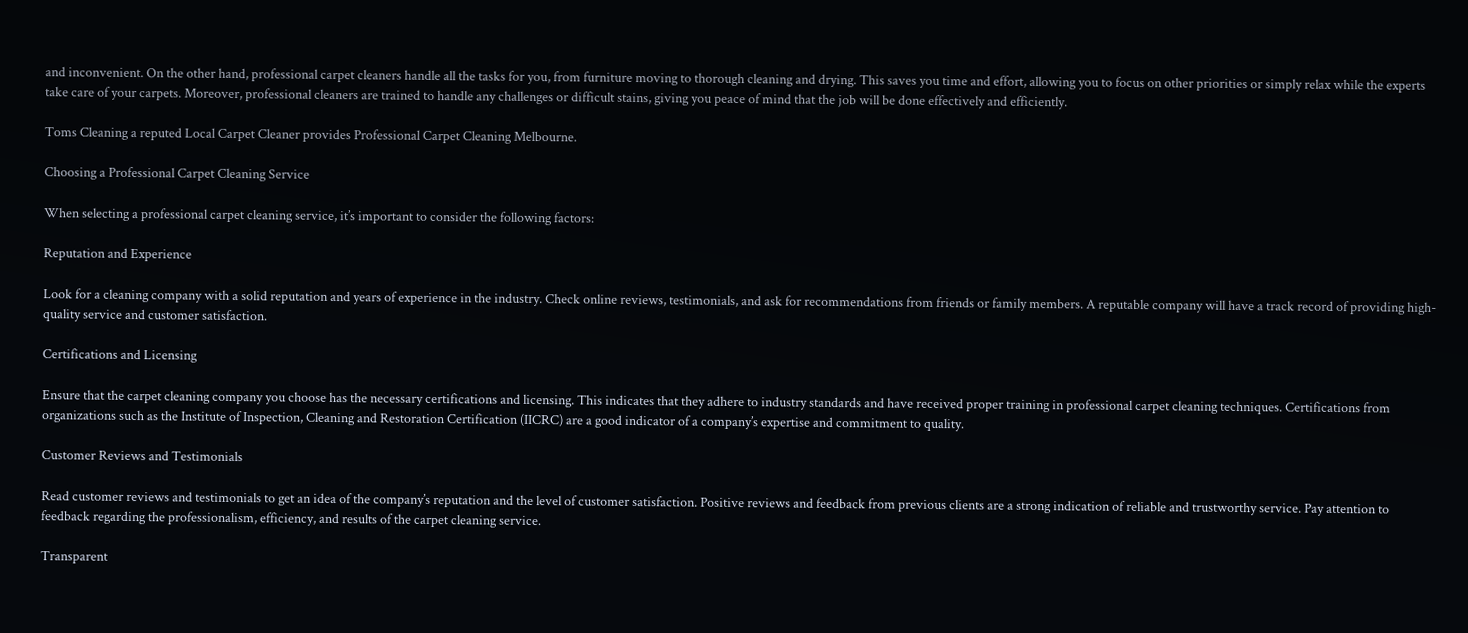and inconvenient. On the other hand, professional carpet cleaners handle all the tasks for you, from furniture moving to thorough cleaning and drying. This saves you time and effort, allowing you to focus on other priorities or simply relax while the experts take care of your carpets. Moreover, professional cleaners are trained to handle any challenges or difficult stains, giving you peace of mind that the job will be done effectively and efficiently.

Toms Cleaning a reputed Local Carpet Cleaner provides Professional Carpet Cleaning Melbourne.

Choosing a Professional Carpet Cleaning Service

When selecting a professional carpet cleaning service, it’s important to consider the following factors:

Reputation and Experience

Look for a cleaning company with a solid reputation and years of experience in the industry. Check online reviews, testimonials, and ask for recommendations from friends or family members. A reputable company will have a track record of providing high-quality service and customer satisfaction.

Certifications and Licensing

Ensure that the carpet cleaning company you choose has the necessary certifications and licensing. This indicates that they adhere to industry standards and have received proper training in professional carpet cleaning techniques. Certifications from organizations such as the Institute of Inspection, Cleaning and Restoration Certification (IICRC) are a good indicator of a company’s expertise and commitment to quality.

Customer Reviews and Testimonials

Read customer reviews and testimonials to get an idea of the company’s reputation and the level of customer satisfaction. Positive reviews and feedback from previous clients are a strong indication of reliable and trustworthy service. Pay attention to feedback regarding the professionalism, efficiency, and results of the carpet cleaning service.

Transparent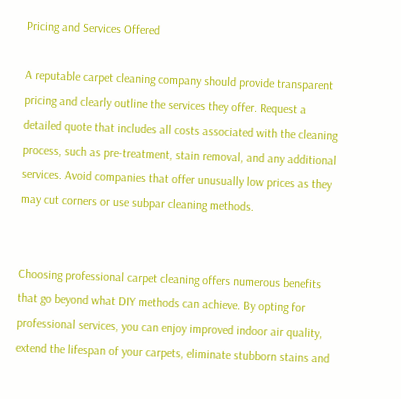Pricing and Services Offered

A reputable carpet cleaning company should provide transparent pricing and clearly outline the services they offer. Request a detailed quote that includes all costs associated with the cleaning process, such as pre-treatment, stain removal, and any additional services. Avoid companies that offer unusually low prices as they may cut corners or use subpar cleaning methods.


Choosing professional carpet cleaning offers numerous benefits that go beyond what DIY methods can achieve. By opting for professional services, you can enjoy improved indoor air quality, extend the lifespan of your carpets, eliminate stubborn stains and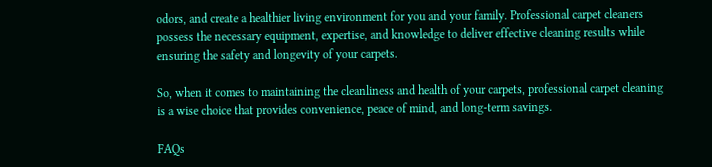odors, and create a healthier living environment for you and your family. Professional carpet cleaners possess the necessary equipment, expertise, and knowledge to deliver effective cleaning results while ensuring the safety and longevity of your carpets.

So, when it comes to maintaining the cleanliness and health of your carpets, professional carpet cleaning is a wise choice that provides convenience, peace of mind, and long-term savings.

FAQs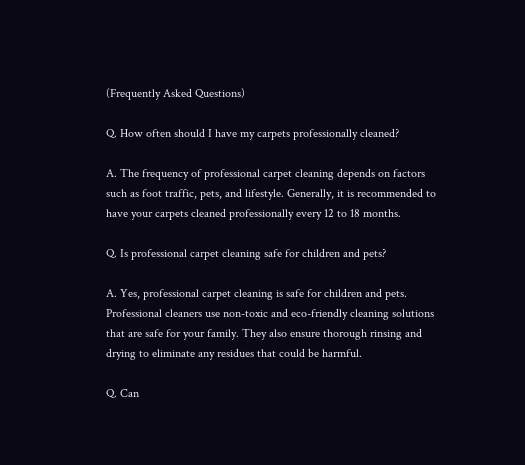(Frequently Asked Questions)

Q. How often should I have my carpets professionally cleaned?

A. The frequency of professional carpet cleaning depends on factors such as foot traffic, pets, and lifestyle. Generally, it is recommended to have your carpets cleaned professionally every 12 to 18 months.

Q. Is professional carpet cleaning safe for children and pets?

A. Yes, professional carpet cleaning is safe for children and pets. Professional cleaners use non-toxic and eco-friendly cleaning solutions that are safe for your family. They also ensure thorough rinsing and drying to eliminate any residues that could be harmful.

Q. Can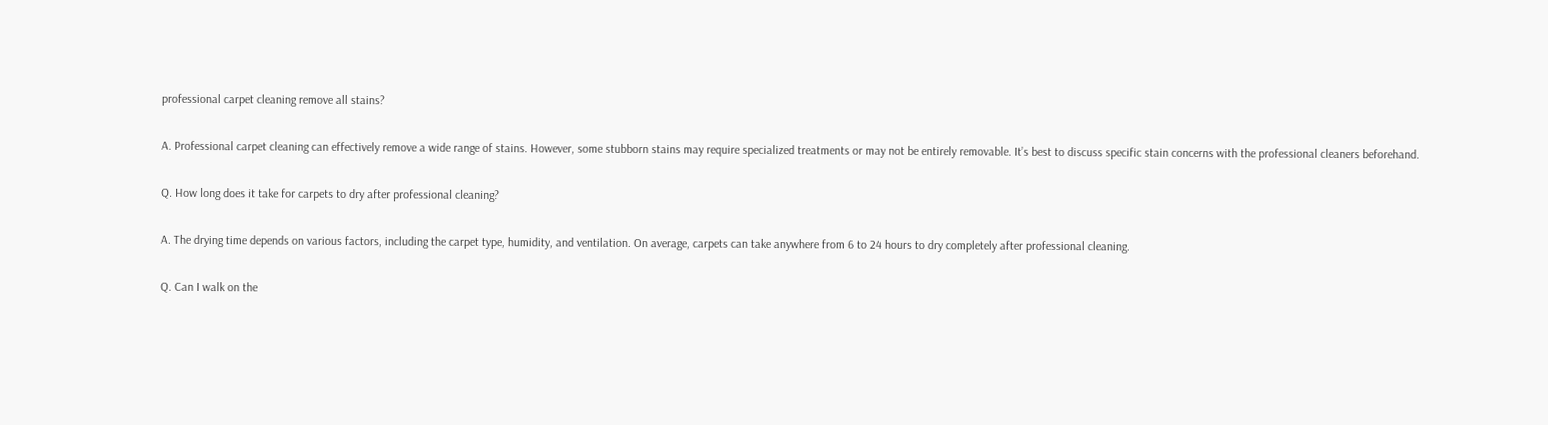professional carpet cleaning remove all stains?

A. Professional carpet cleaning can effectively remove a wide range of stains. However, some stubborn stains may require specialized treatments or may not be entirely removable. It’s best to discuss specific stain concerns with the professional cleaners beforehand.

Q. How long does it take for carpets to dry after professional cleaning?

A. The drying time depends on various factors, including the carpet type, humidity, and ventilation. On average, carpets can take anywhere from 6 to 24 hours to dry completely after professional cleaning.

Q. Can I walk on the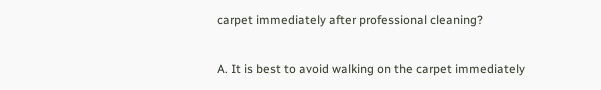carpet immediately after professional cleaning?

A. It is best to avoid walking on the carpet immediately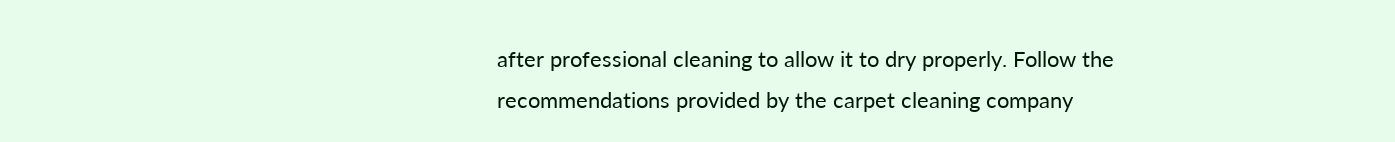after professional cleaning to allow it to dry properly. Follow the recommendations provided by the carpet cleaning company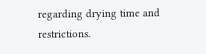regarding drying time and restrictions.